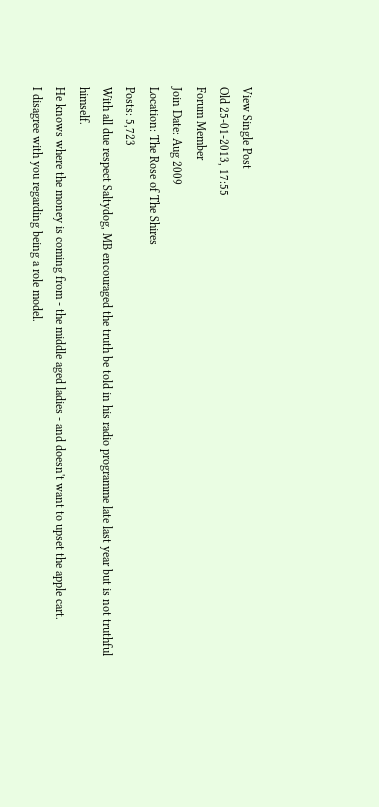View Single Post
Old 25-01-2013, 17:55
Forum Member
Join Date: Aug 2009
Location: The Rose of The Shires
Posts: 5,723
With all due respect Saltydog, MB encouraged the truth be told in his radio programme late last year but is not truthful himself.
He knows where the money is coming from - the middle aged ladies - and doesn't want to upset the apple cart.
I disagree with you regarding being a role model.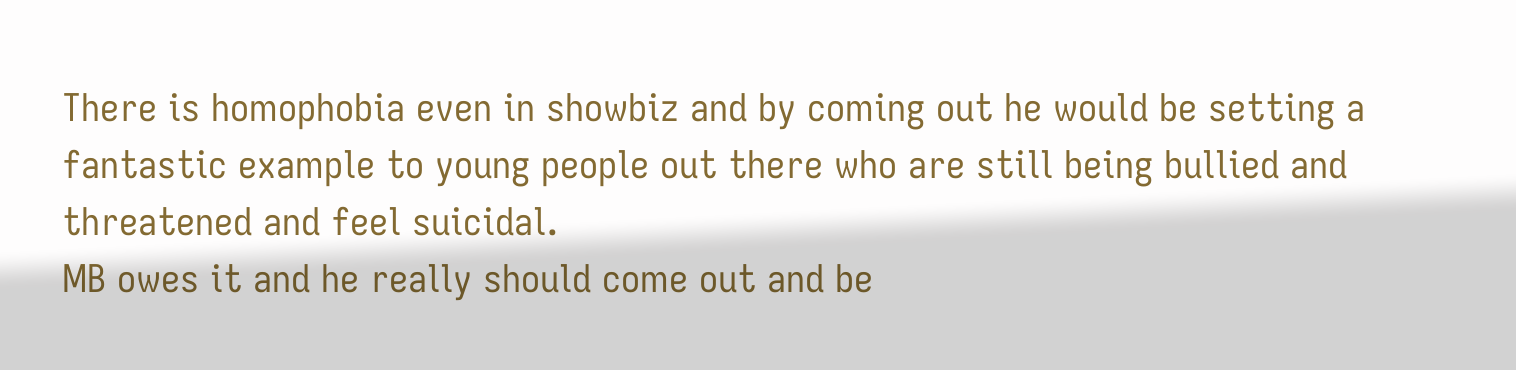There is homophobia even in showbiz and by coming out he would be setting a fantastic example to young people out there who are still being bullied and threatened and feel suicidal.
MB owes it and he really should come out and be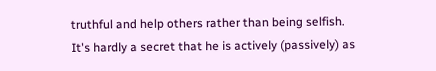truthful and help others rather than being selfish.
It's hardly a secret that he is actively (passively) as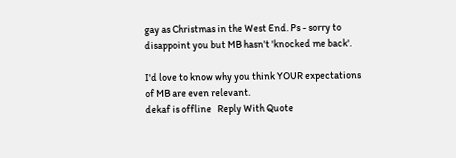gay as Christmas in the West End. Ps - sorry to disappoint you but MB hasn't 'knocked me back'.

I'd love to know why you think YOUR expectations of MB are even relevant.
dekaf is offline   Reply With Quote